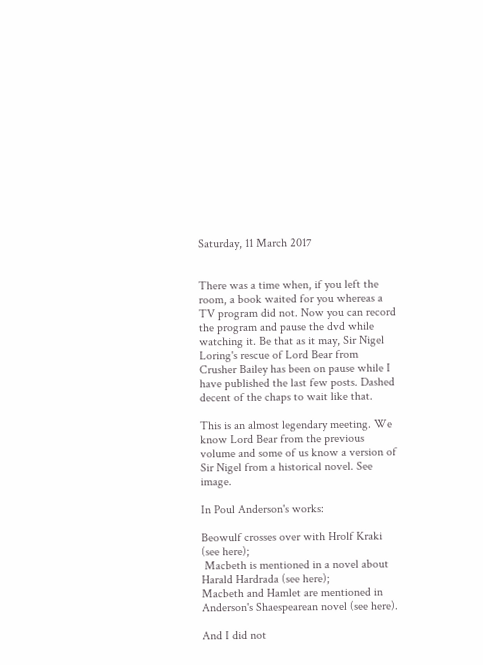Saturday, 11 March 2017


There was a time when, if you left the room, a book waited for you whereas a TV program did not. Now you can record the program and pause the dvd while watching it. Be that as it may, Sir Nigel Loring's rescue of Lord Bear from Crusher Bailey has been on pause while I have published the last few posts. Dashed decent of the chaps to wait like that.

This is an almost legendary meeting. We know Lord Bear from the previous volume and some of us know a version of Sir Nigel from a historical novel. See image.

In Poul Anderson's works:

Beowulf crosses over with Hrolf Kraki (see here);
 Macbeth is mentioned in a novel about Harald Hardrada (see here);
Macbeth and Hamlet are mentioned in Anderson's Shaespearean novel (see here).

And I did not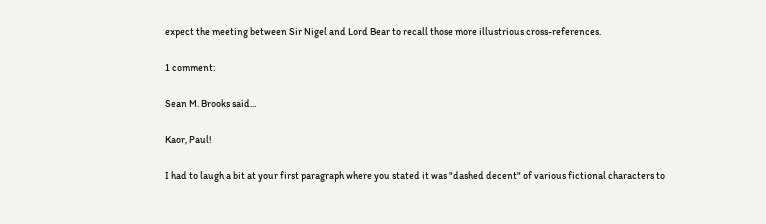expect the meeting between Sir Nigel and Lord Bear to recall those more illustrious cross-references.

1 comment:

Sean M. Brooks said...

Kaor, Paul!

I had to laugh a bit at your first paragraph where you stated it was "dashed decent" of various fictional characters to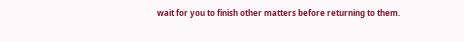wait for you to finish other matters before returning to them.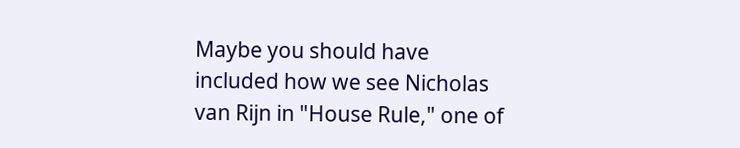Maybe you should have included how we see Nicholas van Rijn in "House Rule," one of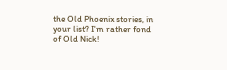the Old Phoenix stories, in your list? I'm rather fond of Old Nick!